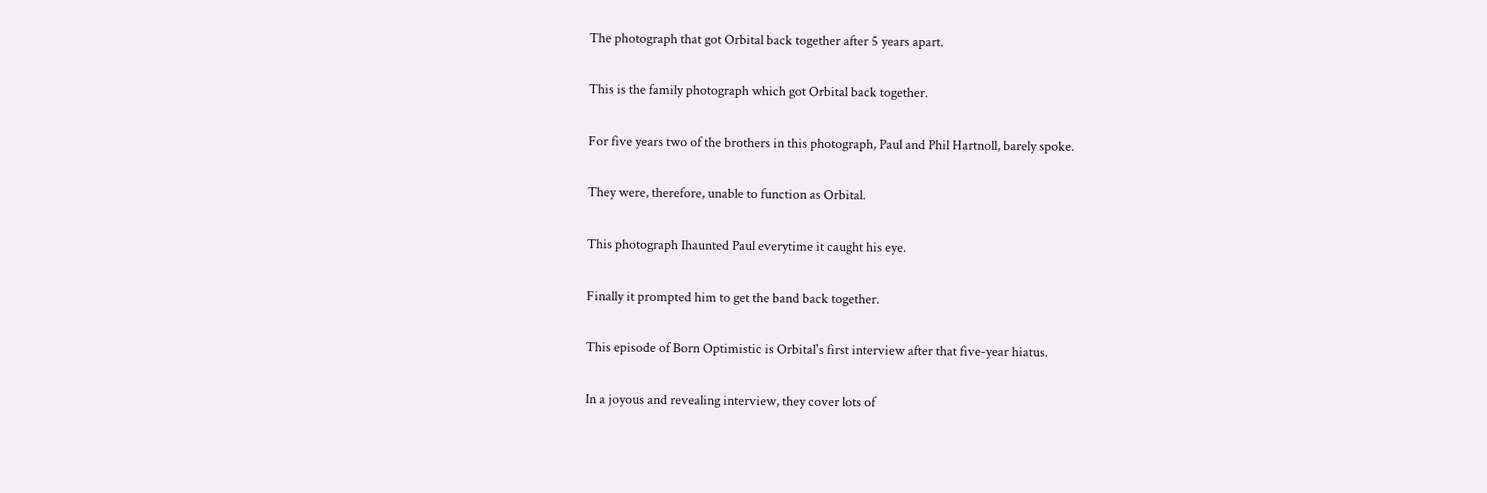The photograph that got Orbital back together after 5 years apart.

This is the family photograph which got Orbital back together.

For five years two of the brothers in this photograph, Paul and Phil Hartnoll, barely spoke.

They were, therefore, unable to function as Orbital.

This photograph Ihaunted Paul everytime it caught his eye.

Finally it prompted him to get the band back together.

This episode of Born Optimistic is Orbital's first interview after that five-year hiatus.

In a joyous and revealing interview, they cover lots of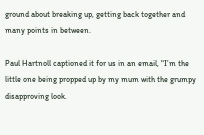ground about breaking up, getting back together and many points in between.

Paul Hartnoll captioned it for us in an email, "I’m the little one being propped up by my mum with the grumpy disapproving look.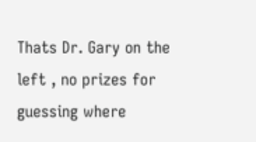Thats Dr. Gary on the left , no prizes for guessing where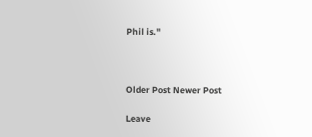Phil is."



Older Post Newer Post

Leave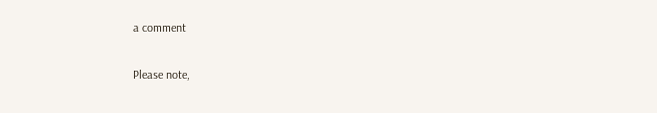a comment

Please note,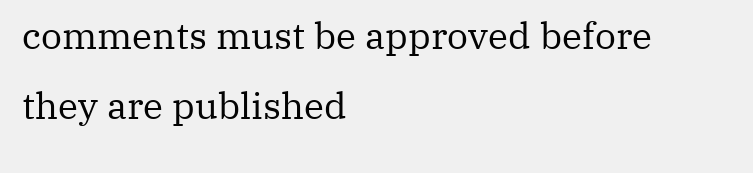comments must be approved before they are published